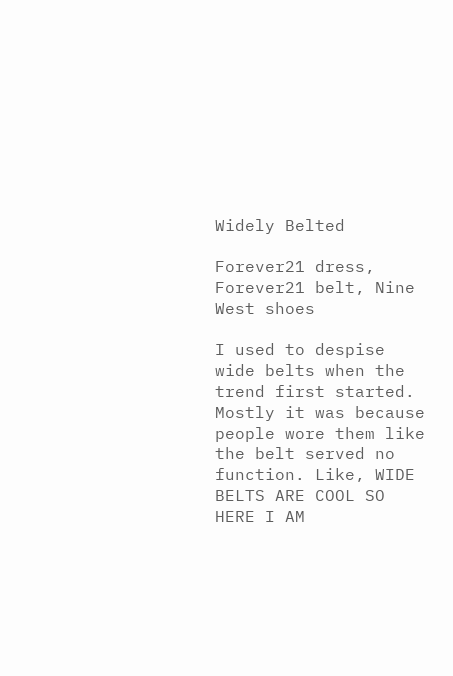Widely Belted

Forever21 dress, Forever21 belt, Nine West shoes

I used to despise wide belts when the trend first started. Mostly it was because people wore them like the belt served no function. Like, WIDE BELTS ARE COOL SO HERE I AM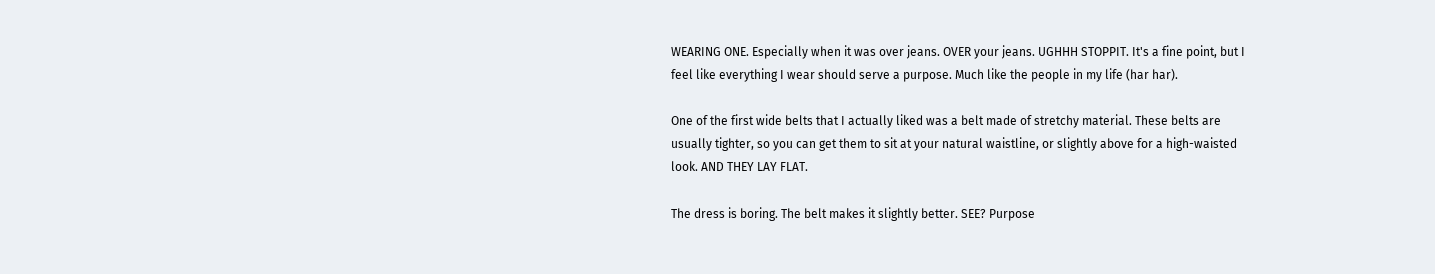WEARING ONE. Especially when it was over jeans. OVER your jeans. UGHHH STOPPIT. It's a fine point, but I feel like everything I wear should serve a purpose. Much like the people in my life (har har).

One of the first wide belts that I actually liked was a belt made of stretchy material. These belts are usually tighter, so you can get them to sit at your natural waistline, or slightly above for a high-waisted look. AND THEY LAY FLAT.

The dress is boring. The belt makes it slightly better. SEE? Purpose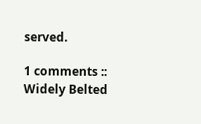served.

1 comments :: Widely Belted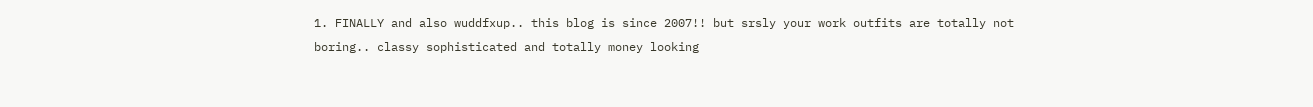1. FINALLY and also wuddfxup.. this blog is since 2007!! but srsly your work outfits are totally not boring.. classy sophisticated and totally money looking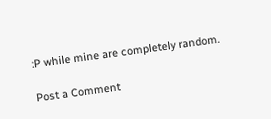:P while mine are completely random.

Post a Comment